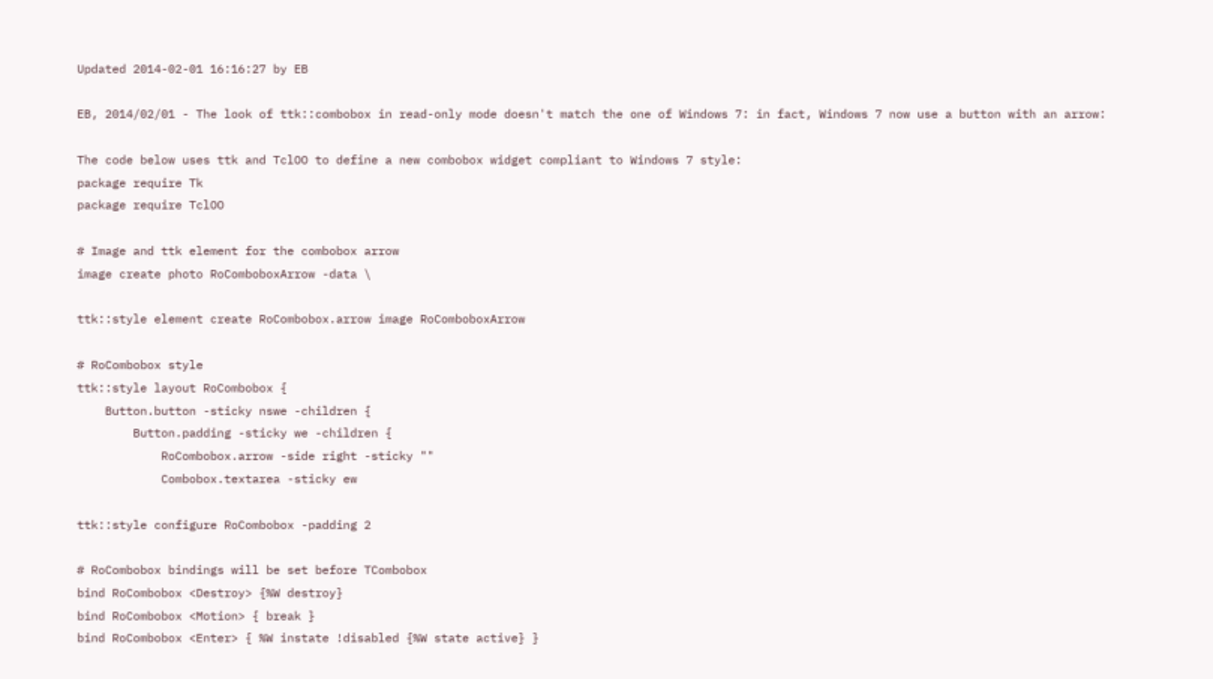Updated 2014-02-01 16:16:27 by EB

EB, 2014/02/01 - The look of ttk::combobox in read-only mode doesn't match the one of Windows 7: in fact, Windows 7 now use a button with an arrow:

The code below uses ttk and TclOO to define a new combobox widget compliant to Windows 7 style:
package require Tk
package require TclOO

# Image and ttk element for the combobox arrow
image create photo RoComboboxArrow -data \

ttk::style element create RoCombobox.arrow image RoComboboxArrow

# RoCombobox style
ttk::style layout RoCombobox {
    Button.button -sticky nswe -children {
        Button.padding -sticky we -children {
            RoCombobox.arrow -side right -sticky ""
            Combobox.textarea -sticky ew

ttk::style configure RoCombobox -padding 2

# RoCombobox bindings will be set before TCombobox
bind RoCombobox <Destroy> {%W destroy}
bind RoCombobox <Motion> { break }
bind RoCombobox <Enter> { %W instate !disabled {%W state active} }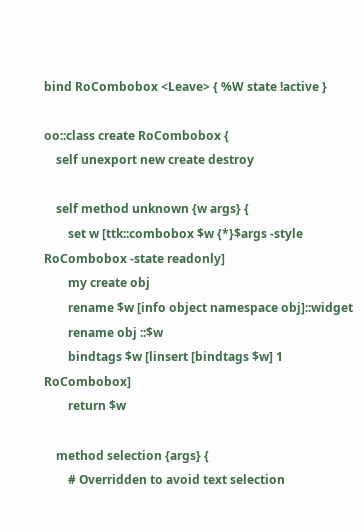bind RoCombobox <Leave> { %W state !active }

oo::class create RoCombobox {
    self unexport new create destroy

    self method unknown {w args} {
        set w [ttk::combobox $w {*}$args -style RoCombobox -state readonly]
        my create obj
        rename $w [info object namespace obj]::widget
        rename obj ::$w
        bindtags $w [linsert [bindtags $w] 1 RoCombobox]
        return $w

    method selection {args} {
        # Overridden to avoid text selection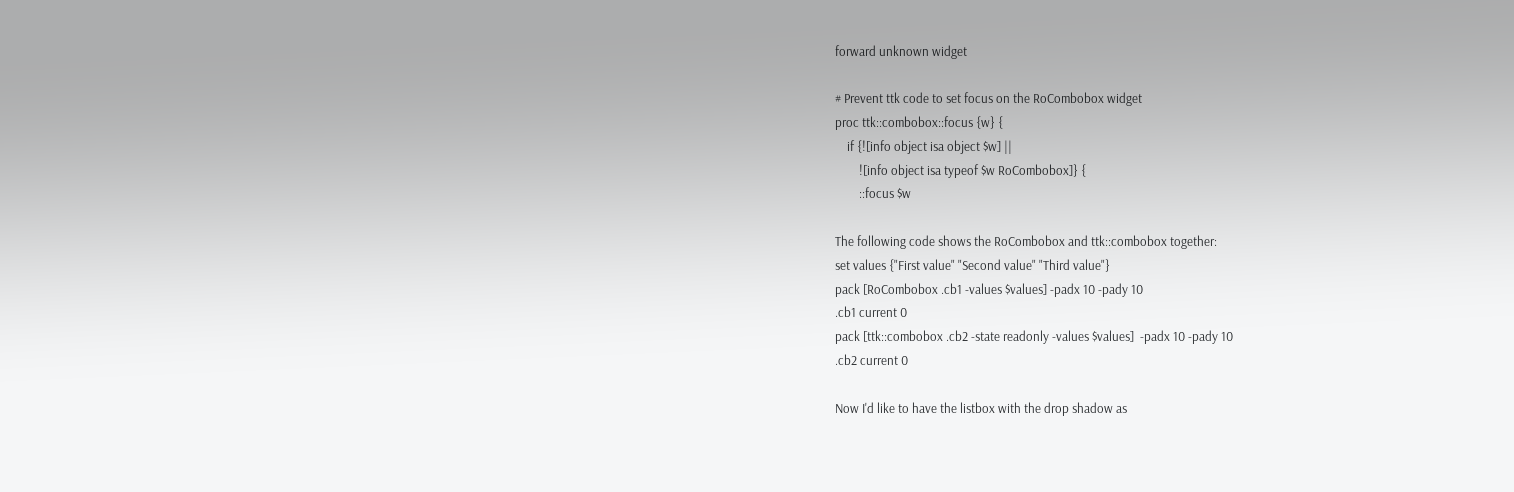forward unknown widget

# Prevent ttk code to set focus on the RoCombobox widget
proc ttk::combobox::focus {w} {
    if {![info object isa object $w] ||
        ![info object isa typeof $w RoCombobox]} {
        ::focus $w

The following code shows the RoCombobox and ttk::combobox together:
set values {"First value" "Second value" "Third value"}
pack [RoCombobox .cb1 -values $values] -padx 10 -pady 10
.cb1 current 0
pack [ttk::combobox .cb2 -state readonly -values $values]  -padx 10 -pady 10
.cb2 current 0

Now I'd like to have the listbox with the drop shadow as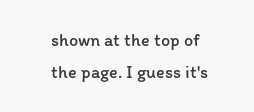shown at the top of the page. I guess it's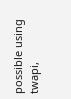possible using twapi,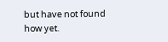but have not found how yet.